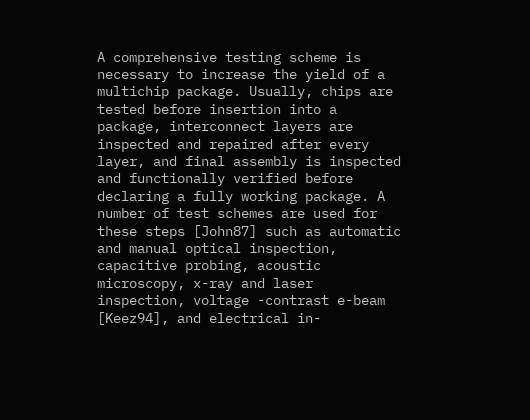A comprehensive testing scheme is necessary to increase the yield of a multichip package. Usually, chips are tested before insertion into a package, interconnect layers are inspected and repaired after every layer, and final assembly is inspected and functionally verified before declaring a fully working package. A number of test schemes are used for these steps [John87] such as automatic and manual optical inspection, capacitive probing, acoustic microscopy, x-ray and laser inspection, voltage -contrast e-beam [Keez94], and electrical in-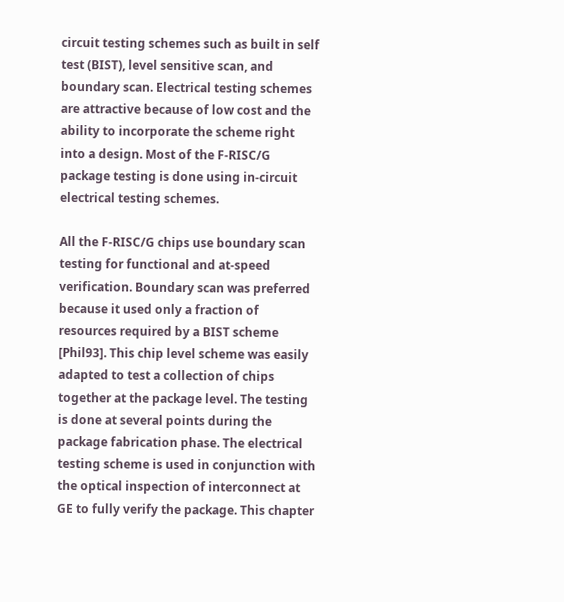circuit testing schemes such as built in self test (BIST), level sensitive scan, and boundary scan. Electrical testing schemes are attractive because of low cost and the ability to incorporate the scheme right into a design. Most of the F-RISC/G package testing is done using in-circuit electrical testing schemes.

All the F-RISC/G chips use boundary scan testing for functional and at-speed verification. Boundary scan was preferred because it used only a fraction of resources required by a BIST scheme [Phil93]. This chip level scheme was easily adapted to test a collection of chips together at the package level. The testing is done at several points during the package fabrication phase. The electrical testing scheme is used in conjunction with the optical inspection of interconnect at GE to fully verify the package. This chapter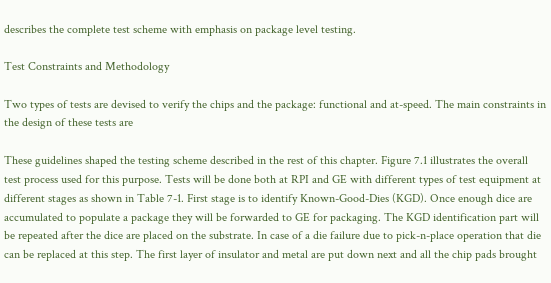describes the complete test scheme with emphasis on package level testing.

Test Constraints and Methodology

Two types of tests are devised to verify the chips and the package: functional and at-speed. The main constraints in the design of these tests are

These guidelines shaped the testing scheme described in the rest of this chapter. Figure 7.1 illustrates the overall test process used for this purpose. Tests will be done both at RPI and GE with different types of test equipment at different stages as shown in Table 7-1. First stage is to identify Known-Good-Dies (KGD). Once enough dice are accumulated to populate a package they will be forwarded to GE for packaging. The KGD identification part will be repeated after the dice are placed on the substrate. In case of a die failure due to pick-n-place operation that die can be replaced at this step. The first layer of insulator and metal are put down next and all the chip pads brought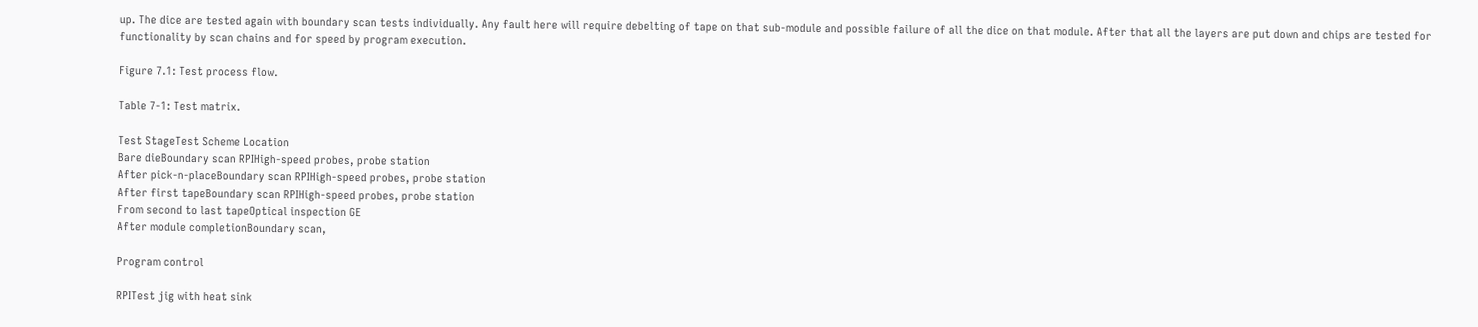up. The dice are tested again with boundary scan tests individually. Any fault here will require debelting of tape on that sub-module and possible failure of all the dice on that module. After that all the layers are put down and chips are tested for functionality by scan chains and for speed by program execution.

Figure 7.1: Test process flow.

Table 7-1: Test matrix.

Test StageTest Scheme Location
Bare dieBoundary scan RPIHigh-speed probes, probe station
After pick-n-placeBoundary scan RPIHigh-speed probes, probe station
After first tapeBoundary scan RPIHigh-speed probes, probe station
From second to last tapeOptical inspection GE
After module completionBoundary scan,

Program control

RPITest jig with heat sink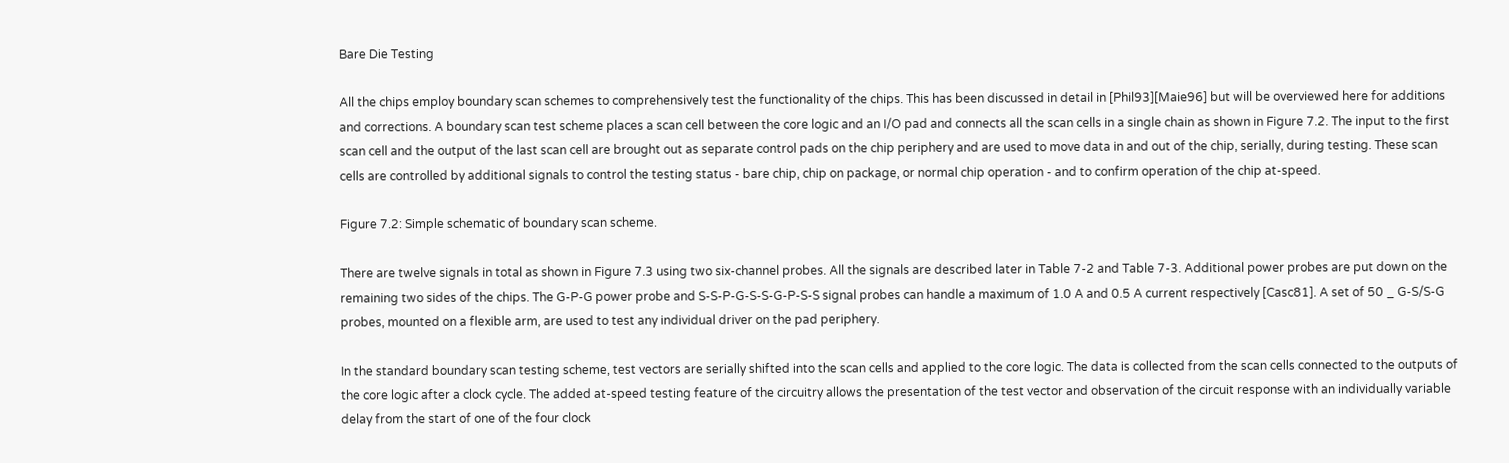Bare Die Testing

All the chips employ boundary scan schemes to comprehensively test the functionality of the chips. This has been discussed in detail in [Phil93][Maie96] but will be overviewed here for additions and corrections. A boundary scan test scheme places a scan cell between the core logic and an I/O pad and connects all the scan cells in a single chain as shown in Figure 7.2. The input to the first scan cell and the output of the last scan cell are brought out as separate control pads on the chip periphery and are used to move data in and out of the chip, serially, during testing. These scan cells are controlled by additional signals to control the testing status - bare chip, chip on package, or normal chip operation - and to confirm operation of the chip at-speed.

Figure 7.2: Simple schematic of boundary scan scheme.

There are twelve signals in total as shown in Figure 7.3 using two six-channel probes. All the signals are described later in Table 7-2 and Table 7-3. Additional power probes are put down on the remaining two sides of the chips. The G-P-G power probe and S-S-P-G-S-S-G-P-S-S signal probes can handle a maximum of 1.0 A and 0.5 A current respectively [Casc81]. A set of 50 _ G-S/S-G probes, mounted on a flexible arm, are used to test any individual driver on the pad periphery.

In the standard boundary scan testing scheme, test vectors are serially shifted into the scan cells and applied to the core logic. The data is collected from the scan cells connected to the outputs of the core logic after a clock cycle. The added at-speed testing feature of the circuitry allows the presentation of the test vector and observation of the circuit response with an individually variable delay from the start of one of the four clock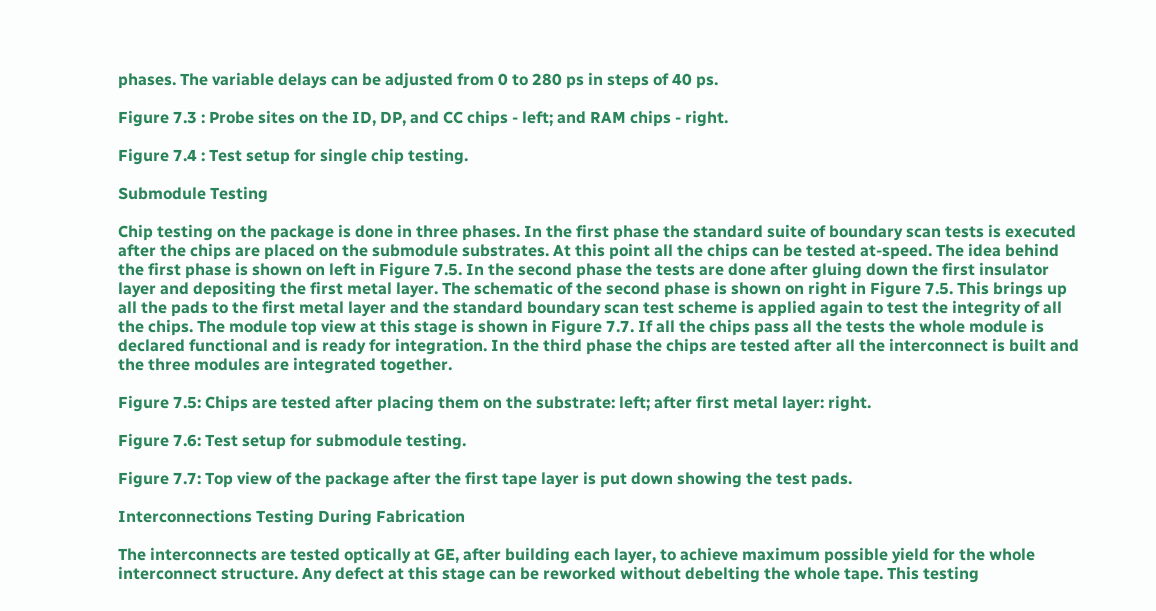phases. The variable delays can be adjusted from 0 to 280 ps in steps of 40 ps.

Figure 7.3 : Probe sites on the ID, DP, and CC chips - left; and RAM chips - right.

Figure 7.4 : Test setup for single chip testing.

Submodule Testing

Chip testing on the package is done in three phases. In the first phase the standard suite of boundary scan tests is executed after the chips are placed on the submodule substrates. At this point all the chips can be tested at-speed. The idea behind the first phase is shown on left in Figure 7.5. In the second phase the tests are done after gluing down the first insulator layer and depositing the first metal layer. The schematic of the second phase is shown on right in Figure 7.5. This brings up all the pads to the first metal layer and the standard boundary scan test scheme is applied again to test the integrity of all the chips. The module top view at this stage is shown in Figure 7.7. If all the chips pass all the tests the whole module is declared functional and is ready for integration. In the third phase the chips are tested after all the interconnect is built and the three modules are integrated together.

Figure 7.5: Chips are tested after placing them on the substrate: left; after first metal layer: right.

Figure 7.6: Test setup for submodule testing.

Figure 7.7: Top view of the package after the first tape layer is put down showing the test pads.

Interconnections Testing During Fabrication

The interconnects are tested optically at GE, after building each layer, to achieve maximum possible yield for the whole interconnect structure. Any defect at this stage can be reworked without debelting the whole tape. This testing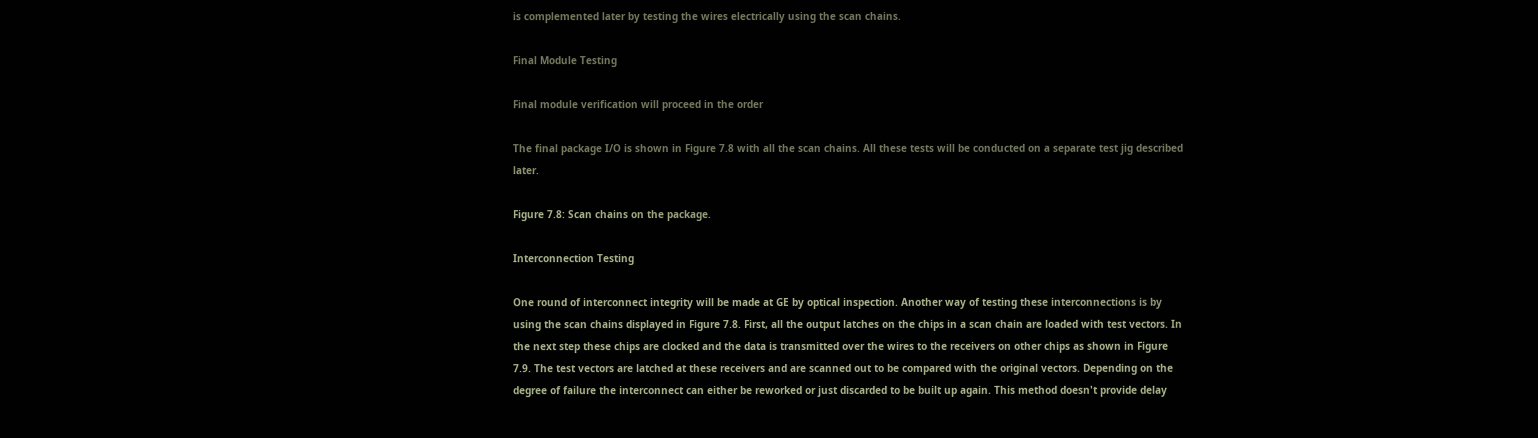is complemented later by testing the wires electrically using the scan chains.

Final Module Testing

Final module verification will proceed in the order

The final package I/O is shown in Figure 7.8 with all the scan chains. All these tests will be conducted on a separate test jig described later.

Figure 7.8: Scan chains on the package.

Interconnection Testing

One round of interconnect integrity will be made at GE by optical inspection. Another way of testing these interconnections is by using the scan chains displayed in Figure 7.8. First, all the output latches on the chips in a scan chain are loaded with test vectors. In the next step these chips are clocked and the data is transmitted over the wires to the receivers on other chips as shown in Figure 7.9. The test vectors are latched at these receivers and are scanned out to be compared with the original vectors. Depending on the degree of failure the interconnect can either be reworked or just discarded to be built up again. This method doesn't provide delay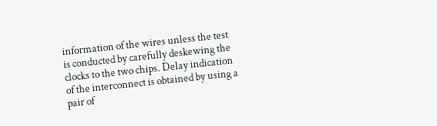information of the wires unless the test is conducted by carefully deskewing the clocks to the two chips. Delay indication of the interconnect is obtained by using a pair of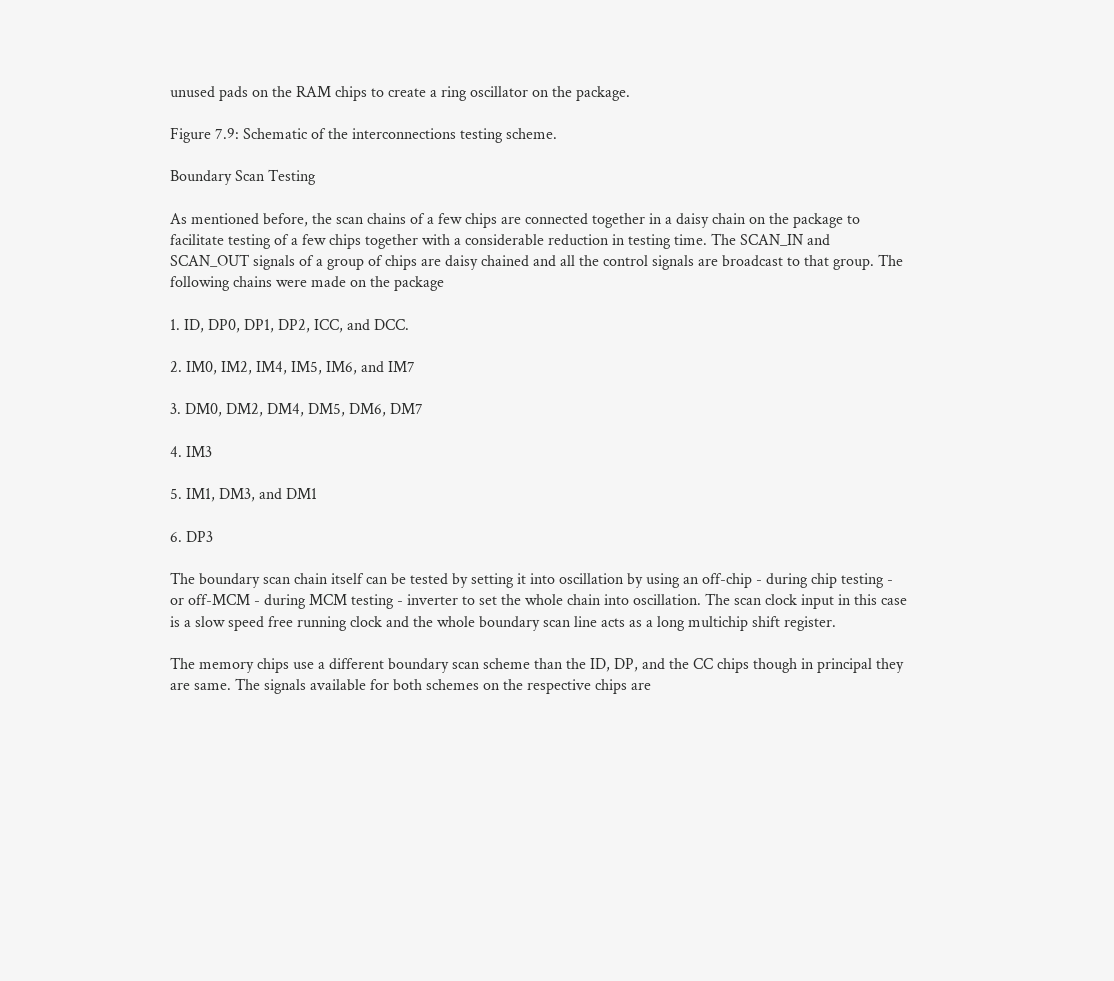unused pads on the RAM chips to create a ring oscillator on the package.

Figure 7.9: Schematic of the interconnections testing scheme.

Boundary Scan Testing

As mentioned before, the scan chains of a few chips are connected together in a daisy chain on the package to facilitate testing of a few chips together with a considerable reduction in testing time. The SCAN_IN and SCAN_OUT signals of a group of chips are daisy chained and all the control signals are broadcast to that group. The following chains were made on the package

1. ID, DP0, DP1, DP2, ICC, and DCC.

2. IM0, IM2, IM4, IM5, IM6, and IM7

3. DM0, DM2, DM4, DM5, DM6, DM7

4. IM3

5. IM1, DM3, and DM1

6. DP3

The boundary scan chain itself can be tested by setting it into oscillation by using an off-chip - during chip testing - or off-MCM - during MCM testing - inverter to set the whole chain into oscillation. The scan clock input in this case is a slow speed free running clock and the whole boundary scan line acts as a long multichip shift register.

The memory chips use a different boundary scan scheme than the ID, DP, and the CC chips though in principal they are same. The signals available for both schemes on the respective chips are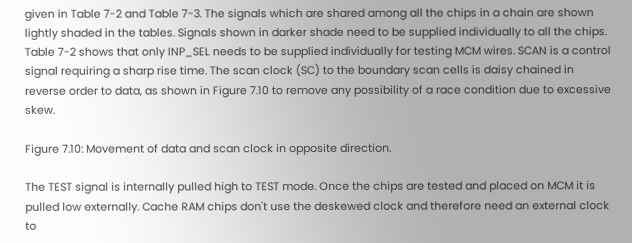given in Table 7-2 and Table 7-3. The signals which are shared among all the chips in a chain are shown lightly shaded in the tables. Signals shown in darker shade need to be supplied individually to all the chips. Table 7-2 shows that only INP_SEL needs to be supplied individually for testing MCM wires. SCAN is a control signal requiring a sharp rise time. The scan clock (SC) to the boundary scan cells is daisy chained in reverse order to data, as shown in Figure 7.10 to remove any possibility of a race condition due to excessive skew.

Figure 7.10: Movement of data and scan clock in opposite direction.

The TEST signal is internally pulled high to TEST mode. Once the chips are tested and placed on MCM it is pulled low externally. Cache RAM chips don't use the deskewed clock and therefore need an external clock to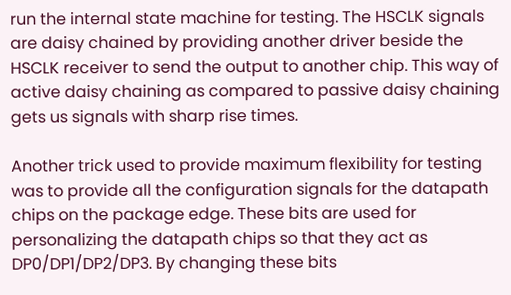run the internal state machine for testing. The HSCLK signals are daisy chained by providing another driver beside the HSCLK receiver to send the output to another chip. This way of active daisy chaining as compared to passive daisy chaining gets us signals with sharp rise times.

Another trick used to provide maximum flexibility for testing was to provide all the configuration signals for the datapath chips on the package edge. These bits are used for personalizing the datapath chips so that they act as DP0/DP1/DP2/DP3. By changing these bits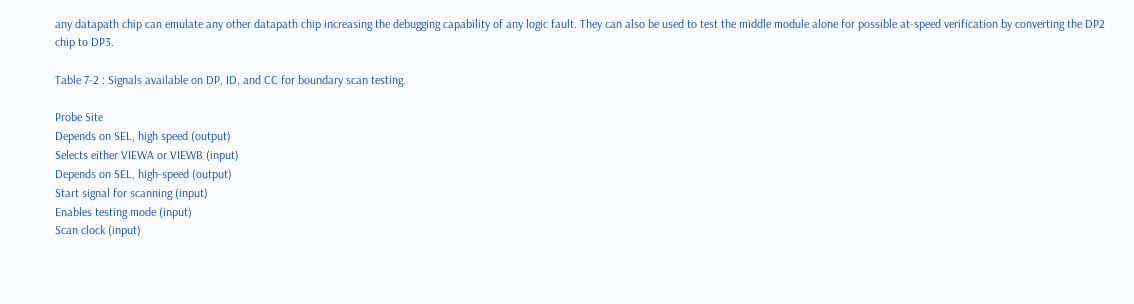any datapath chip can emulate any other datapath chip increasing the debugging capability of any logic fault. They can also be used to test the middle module alone for possible at-speed verification by converting the DP2 chip to DP3.

Table 7-2 : Signals available on DP, ID, and CC for boundary scan testing.

Probe Site
Depends on SEL, high speed (output)
Selects either VIEWA or VIEWB (input)
Depends on SEL, high-speed (output)
Start signal for scanning (input)
Enables testing mode (input)
Scan clock (input)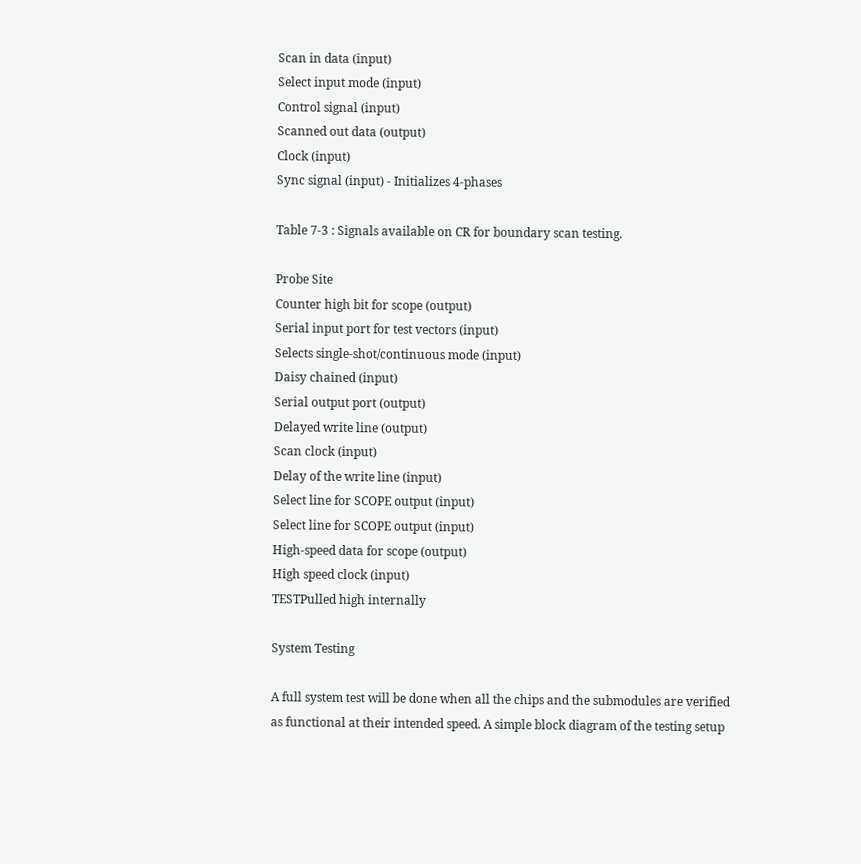Scan in data (input)
Select input mode (input)
Control signal (input)
Scanned out data (output)
Clock (input)
Sync signal (input) - Initializes 4-phases

Table 7-3 : Signals available on CR for boundary scan testing.

Probe Site
Counter high bit for scope (output)
Serial input port for test vectors (input)
Selects single-shot/continuous mode (input)
Daisy chained (input)
Serial output port (output)
Delayed write line (output)
Scan clock (input)
Delay of the write line (input)
Select line for SCOPE output (input)
Select line for SCOPE output (input)
High-speed data for scope (output)
High speed clock (input)
TESTPulled high internally

System Testing

A full system test will be done when all the chips and the submodules are verified as functional at their intended speed. A simple block diagram of the testing setup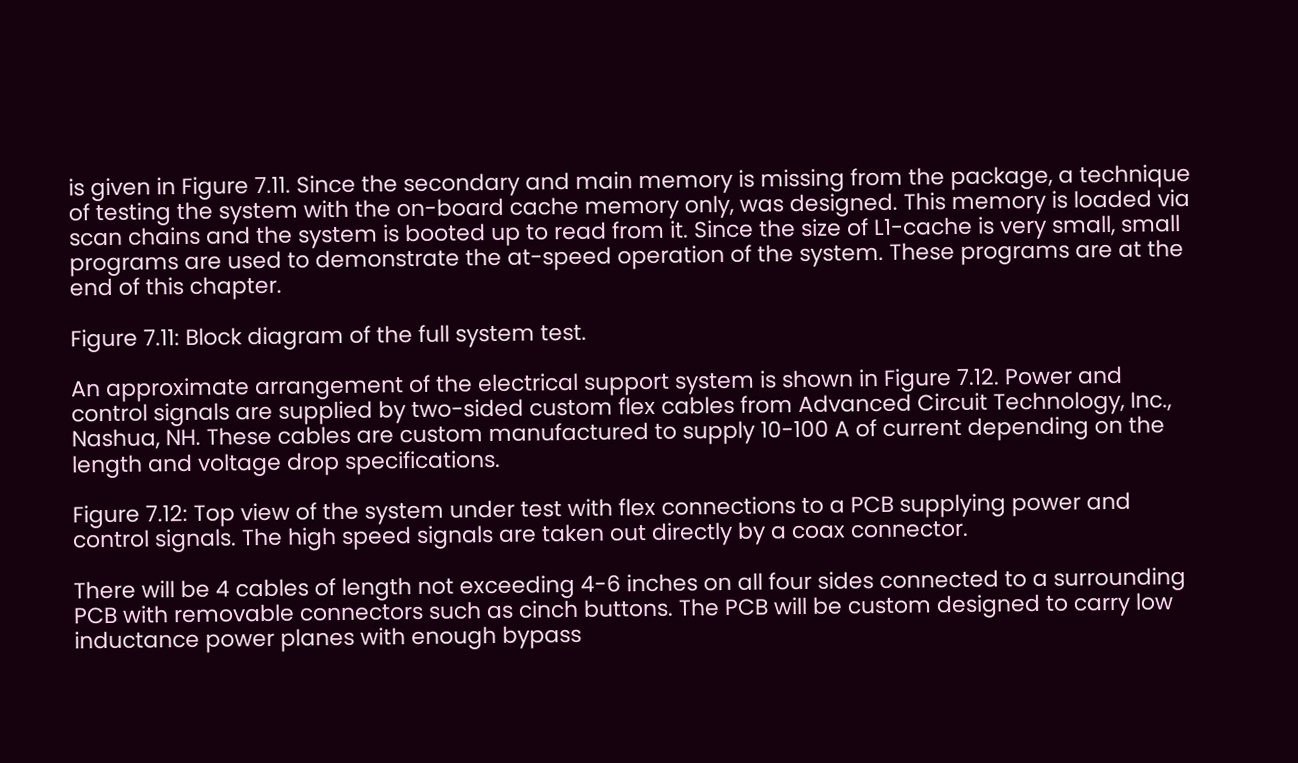is given in Figure 7.11. Since the secondary and main memory is missing from the package, a technique of testing the system with the on-board cache memory only, was designed. This memory is loaded via scan chains and the system is booted up to read from it. Since the size of L1-cache is very small, small programs are used to demonstrate the at-speed operation of the system. These programs are at the end of this chapter.

Figure 7.11: Block diagram of the full system test.

An approximate arrangement of the electrical support system is shown in Figure 7.12. Power and control signals are supplied by two-sided custom flex cables from Advanced Circuit Technology, Inc., Nashua, NH. These cables are custom manufactured to supply 10-100 A of current depending on the length and voltage drop specifications.

Figure 7.12: Top view of the system under test with flex connections to a PCB supplying power and control signals. The high speed signals are taken out directly by a coax connector.

There will be 4 cables of length not exceeding 4-6 inches on all four sides connected to a surrounding PCB with removable connectors such as cinch buttons. The PCB will be custom designed to carry low inductance power planes with enough bypass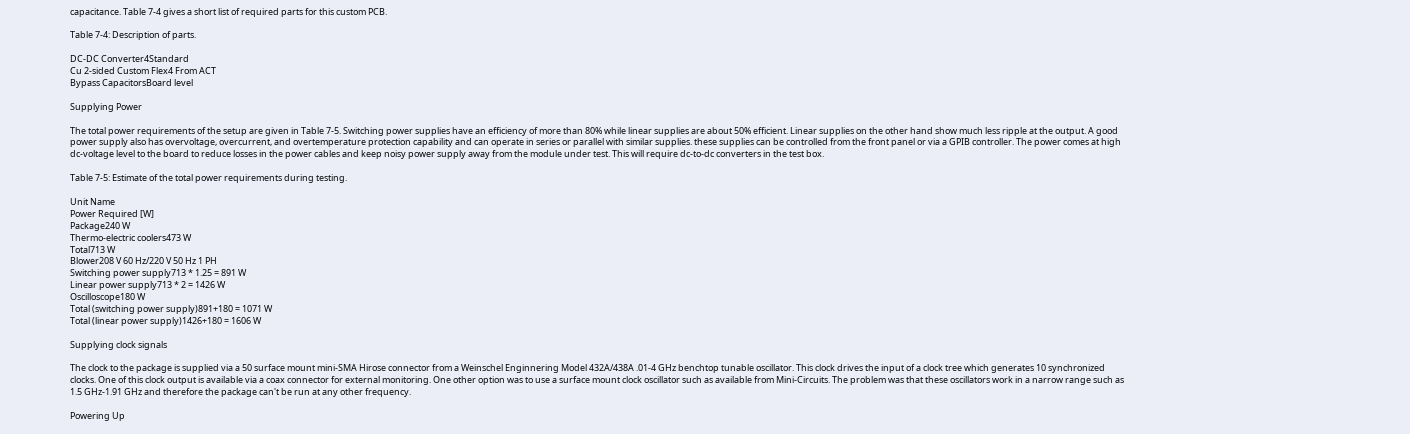capacitance. Table 7-4 gives a short list of required parts for this custom PCB.

Table 7-4: Description of parts.

DC-DC Converter4Standard
Cu 2-sided Custom Flex4 From ACT
Bypass CapacitorsBoard level

Supplying Power

The total power requirements of the setup are given in Table 7-5. Switching power supplies have an efficiency of more than 80% while linear supplies are about 50% efficient. Linear supplies on the other hand show much less ripple at the output. A good power supply also has overvoltage, overcurrent, and overtemperature protection capability and can operate in series or parallel with similar supplies. these supplies can be controlled from the front panel or via a GPIB controller. The power comes at high dc-voltage level to the board to reduce losses in the power cables and keep noisy power supply away from the module under test. This will require dc-to-dc converters in the test box.

Table 7-5: Estimate of the total power requirements during testing.

Unit Name
Power Required [W]
Package240 W
Thermo-electric coolers473 W
Total713 W
Blower208 V 60 Hz/220 V 50 Hz 1 PH
Switching power supply713 * 1.25 = 891 W
Linear power supply713 * 2 = 1426 W
Oscilloscope180 W
Total (switching power supply)891+180 = 1071 W
Total (linear power supply)1426+180 = 1606 W

Supplying clock signals

The clock to the package is supplied via a 50 surface mount mini-SMA Hirose connector from a Weinschel Enginnering Model 432A/438A .01-4 GHz benchtop tunable oscillator. This clock drives the input of a clock tree which generates 10 synchronized clocks. One of this clock output is available via a coax connector for external monitoring. One other option was to use a surface mount clock oscillator such as available from Mini-Circuits. The problem was that these oscillators work in a narrow range such as 1.5 GHz-1.91 GHz and therefore the package can't be run at any other frequency.

Powering Up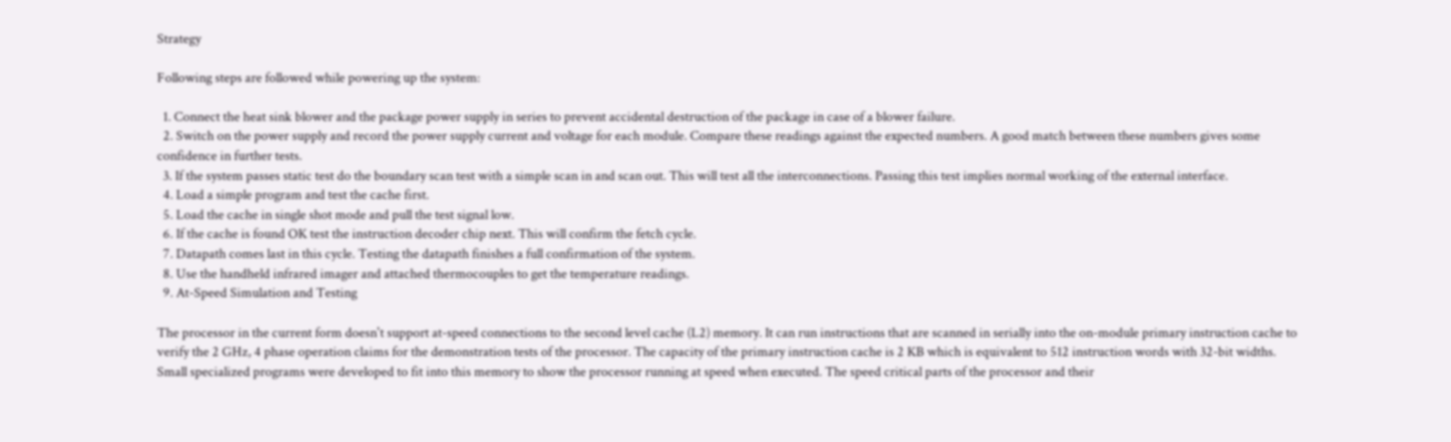Strategy

Following steps are followed while powering up the system:

  1. Connect the heat sink blower and the package power supply in series to prevent accidental destruction of the package in case of a blower failure.
  2. Switch on the power supply and record the power supply current and voltage for each module. Compare these readings against the expected numbers. A good match between these numbers gives some confidence in further tests.
  3. If the system passes static test do the boundary scan test with a simple scan in and scan out. This will test all the interconnections. Passing this test implies normal working of the external interface.
  4. Load a simple program and test the cache first.
  5. Load the cache in single shot mode and pull the test signal low.
  6. If the cache is found OK test the instruction decoder chip next. This will confirm the fetch cycle.
  7. Datapath comes last in this cycle. Testing the datapath finishes a full confirmation of the system.
  8. Use the handheld infrared imager and attached thermocouples to get the temperature readings.
  9. At-Speed Simulation and Testing

The processor in the current form doesn't support at-speed connections to the second level cache (L2) memory. It can run instructions that are scanned in serially into the on-module primary instruction cache to verify the 2 GHz, 4 phase operation claims for the demonstration tests of the processor. The capacity of the primary instruction cache is 2 KB which is equivalent to 512 instruction words with 32-bit widths. Small specialized programs were developed to fit into this memory to show the processor running at speed when executed. The speed critical parts of the processor and their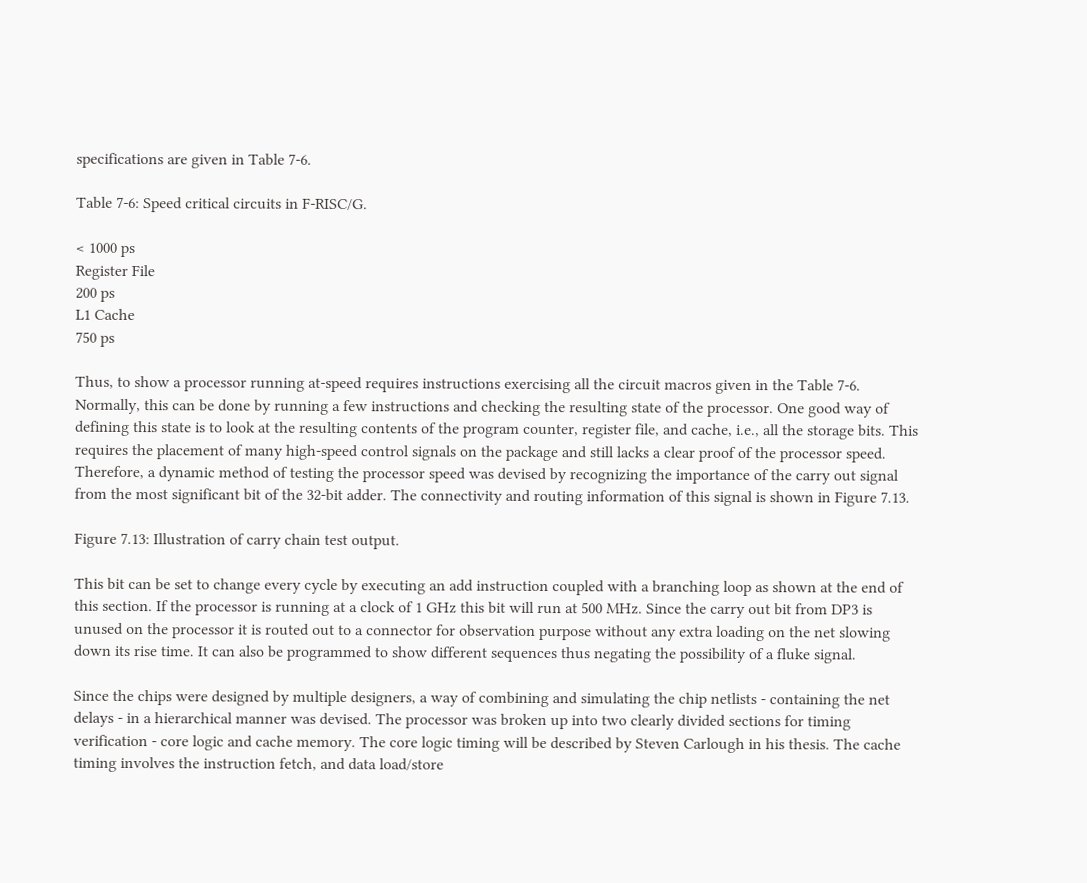specifications are given in Table 7-6.

Table 7-6: Speed critical circuits in F-RISC/G.

< 1000 ps
Register File
200 ps
L1 Cache
750 ps

Thus, to show a processor running at-speed requires instructions exercising all the circuit macros given in the Table 7-6. Normally, this can be done by running a few instructions and checking the resulting state of the processor. One good way of defining this state is to look at the resulting contents of the program counter, register file, and cache, i.e., all the storage bits. This requires the placement of many high-speed control signals on the package and still lacks a clear proof of the processor speed. Therefore, a dynamic method of testing the processor speed was devised by recognizing the importance of the carry out signal from the most significant bit of the 32-bit adder. The connectivity and routing information of this signal is shown in Figure 7.13.

Figure 7.13: Illustration of carry chain test output.

This bit can be set to change every cycle by executing an add instruction coupled with a branching loop as shown at the end of this section. If the processor is running at a clock of 1 GHz this bit will run at 500 MHz. Since the carry out bit from DP3 is unused on the processor it is routed out to a connector for observation purpose without any extra loading on the net slowing down its rise time. It can also be programmed to show different sequences thus negating the possibility of a fluke signal.

Since the chips were designed by multiple designers, a way of combining and simulating the chip netlists - containing the net delays - in a hierarchical manner was devised. The processor was broken up into two clearly divided sections for timing verification - core logic and cache memory. The core logic timing will be described by Steven Carlough in his thesis. The cache timing involves the instruction fetch, and data load/store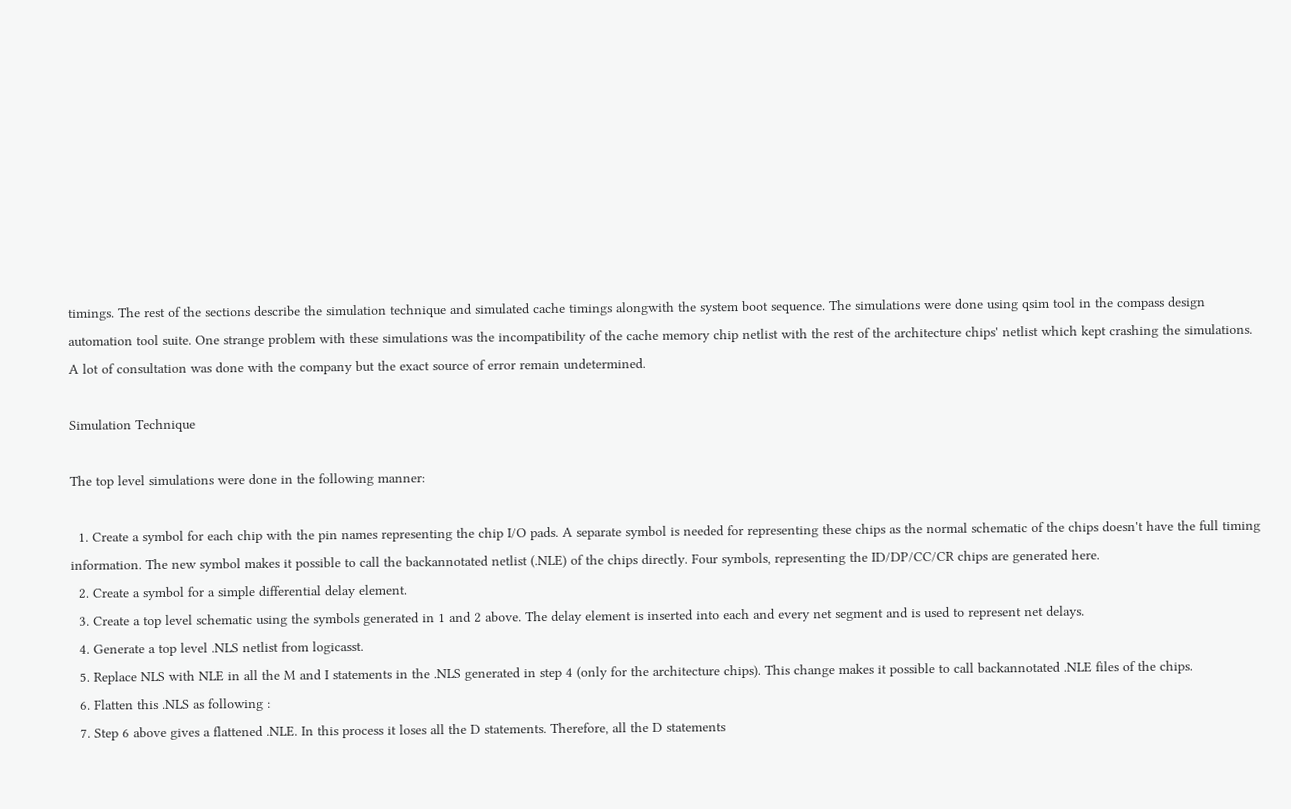timings. The rest of the sections describe the simulation technique and simulated cache timings alongwith the system boot sequence. The simulations were done using qsim tool in the compass design automation tool suite. One strange problem with these simulations was the incompatibility of the cache memory chip netlist with the rest of the architecture chips' netlist which kept crashing the simulations. A lot of consultation was done with the company but the exact source of error remain undetermined.

Simulation Technique

The top level simulations were done in the following manner:

  1. Create a symbol for each chip with the pin names representing the chip I/O pads. A separate symbol is needed for representing these chips as the normal schematic of the chips doesn't have the full timing information. The new symbol makes it possible to call the backannotated netlist (.NLE) of the chips directly. Four symbols, representing the ID/DP/CC/CR chips are generated here.
  2. Create a symbol for a simple differential delay element.
  3. Create a top level schematic using the symbols generated in 1 and 2 above. The delay element is inserted into each and every net segment and is used to represent net delays.
  4. Generate a top level .NLS netlist from logicasst.
  5. Replace NLS with NLE in all the M and I statements in the .NLS generated in step 4 (only for the architecture chips). This change makes it possible to call backannotated .NLE files of the chips.
  6. Flatten this .NLS as following :
  7. Step 6 above gives a flattened .NLE. In this process it loses all the D statements. Therefore, all the D statements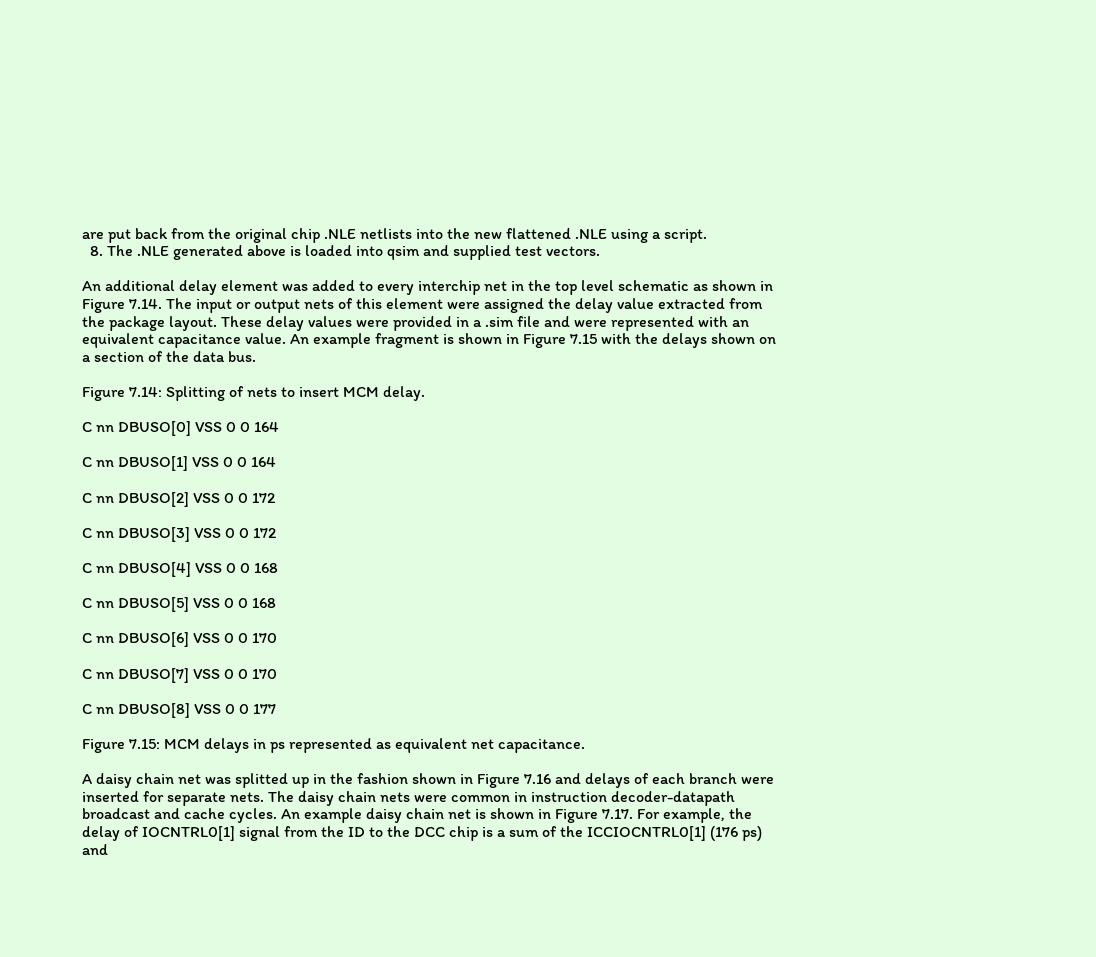are put back from the original chip .NLE netlists into the new flattened .NLE using a script.
  8. The .NLE generated above is loaded into qsim and supplied test vectors.

An additional delay element was added to every interchip net in the top level schematic as shown in Figure 7.14. The input or output nets of this element were assigned the delay value extracted from the package layout. These delay values were provided in a .sim file and were represented with an equivalent capacitance value. An example fragment is shown in Figure 7.15 with the delays shown on a section of the data bus.

Figure 7.14: Splitting of nets to insert MCM delay.

C nn DBUSO[0] VSS 0 0 164

C nn DBUSO[1] VSS 0 0 164

C nn DBUSO[2] VSS 0 0 172

C nn DBUSO[3] VSS 0 0 172

C nn DBUSO[4] VSS 0 0 168

C nn DBUSO[5] VSS 0 0 168

C nn DBUSO[6] VSS 0 0 170

C nn DBUSO[7] VSS 0 0 170

C nn DBUSO[8] VSS 0 0 177

Figure 7.15: MCM delays in ps represented as equivalent net capacitance.

A daisy chain net was splitted up in the fashion shown in Figure 7.16 and delays of each branch were inserted for separate nets. The daisy chain nets were common in instruction decoder-datapath broadcast and cache cycles. An example daisy chain net is shown in Figure 7.17. For example, the delay of IOCNTRL0[1] signal from the ID to the DCC chip is a sum of the ICCIOCNTRL0[1] (176 ps) and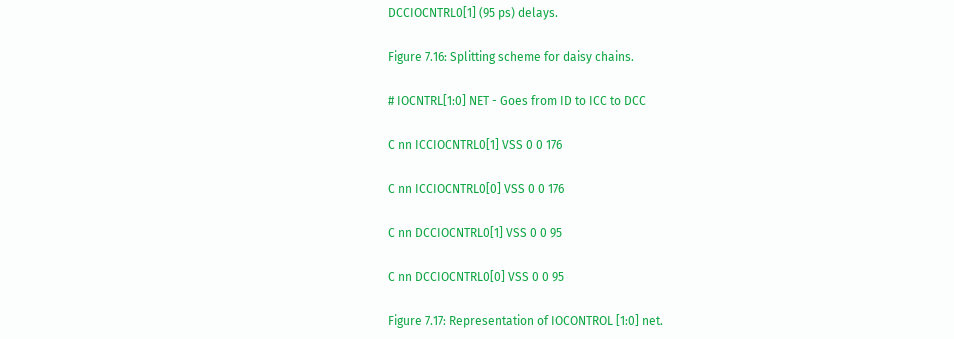DCCIOCNTRL0[1] (95 ps) delays.

Figure 7.16: Splitting scheme for daisy chains.

# IOCNTRL[1:0] NET - Goes from ID to ICC to DCC

C nn ICCIOCNTRL0[1] VSS 0 0 176

C nn ICCIOCNTRL0[0] VSS 0 0 176

C nn DCCIOCNTRL0[1] VSS 0 0 95

C nn DCCIOCNTRL0[0] VSS 0 0 95

Figure 7.17: Representation of IOCONTROL [1:0] net.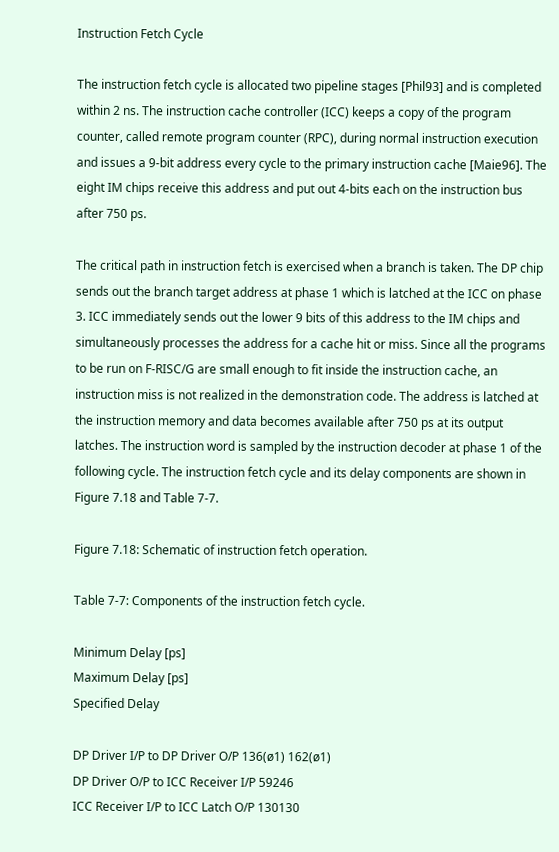Instruction Fetch Cycle

The instruction fetch cycle is allocated two pipeline stages [Phil93] and is completed within 2 ns. The instruction cache controller (ICC) keeps a copy of the program counter, called remote program counter (RPC), during normal instruction execution and issues a 9-bit address every cycle to the primary instruction cache [Maie96]. The eight IM chips receive this address and put out 4-bits each on the instruction bus after 750 ps.

The critical path in instruction fetch is exercised when a branch is taken. The DP chip sends out the branch target address at phase 1 which is latched at the ICC on phase 3. ICC immediately sends out the lower 9 bits of this address to the IM chips and simultaneously processes the address for a cache hit or miss. Since all the programs to be run on F-RISC/G are small enough to fit inside the instruction cache, an instruction miss is not realized in the demonstration code. The address is latched at the instruction memory and data becomes available after 750 ps at its output latches. The instruction word is sampled by the instruction decoder at phase 1 of the following cycle. The instruction fetch cycle and its delay components are shown in Figure 7.18 and Table 7-7.

Figure 7.18: Schematic of instruction fetch operation.

Table 7-7: Components of the instruction fetch cycle.

Minimum Delay [ps]
Maximum Delay [ps]
Specified Delay

DP Driver I/P to DP Driver O/P 136(ø1) 162(ø1)
DP Driver O/P to ICC Receiver I/P 59246
ICC Receiver I/P to ICC Latch O/P 130130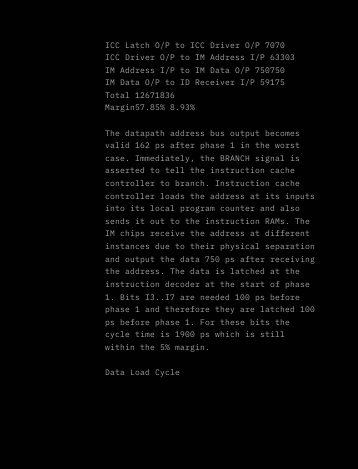ICC Latch O/P to ICC Driver O/P 7070
ICC Driver O/P to IM Address I/P 63303
IM Address I/P to IM Data O/P 750750
IM Data O/P to ID Receiver I/P 59175
Total 12671836
Margin57.85% 8.93%

The datapath address bus output becomes valid 162 ps after phase 1 in the worst case. Immediately, the BRANCH signal is asserted to tell the instruction cache controller to branch. Instruction cache controller loads the address at its inputs into its local program counter and also sends it out to the instruction RAMs. The IM chips receive the address at different instances due to their physical separation and output the data 750 ps after receiving the address. The data is latched at the instruction decoder at the start of phase 1. Bits I3..I7 are needed 100 ps before phase 1 and therefore they are latched 100 ps before phase 1. For these bits the cycle time is 1900 ps which is still within the 5% margin.

Data Load Cycle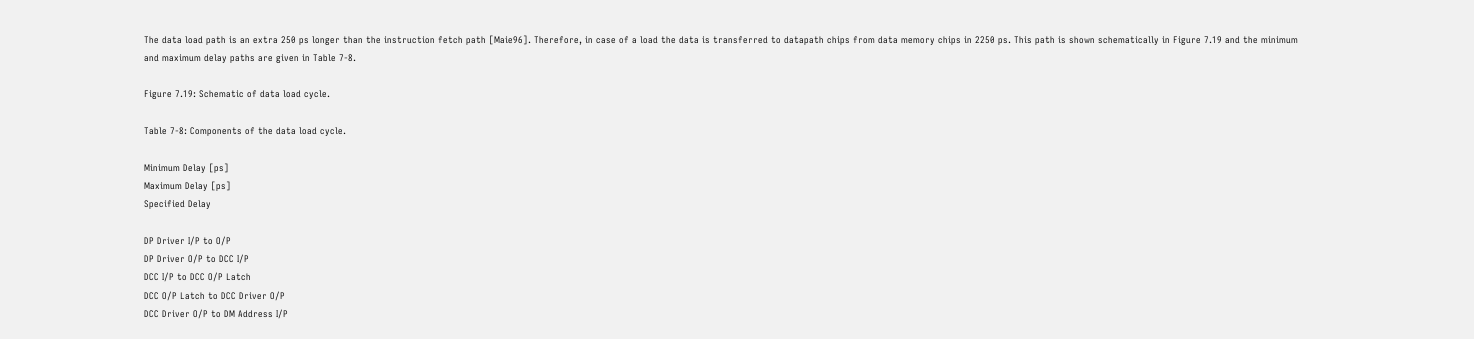The data load path is an extra 250 ps longer than the instruction fetch path [Maie96]. Therefore, in case of a load the data is transferred to datapath chips from data memory chips in 2250 ps. This path is shown schematically in Figure 7.19 and the minimum and maximum delay paths are given in Table 7-8.

Figure 7.19: Schematic of data load cycle.

Table 7-8: Components of the data load cycle.

Minimum Delay [ps]
Maximum Delay [ps]
Specified Delay

DP Driver I/P to O/P
DP Driver O/P to DCC I/P
DCC I/P to DCC O/P Latch
DCC O/P Latch to DCC Driver O/P
DCC Driver O/P to DM Address I/P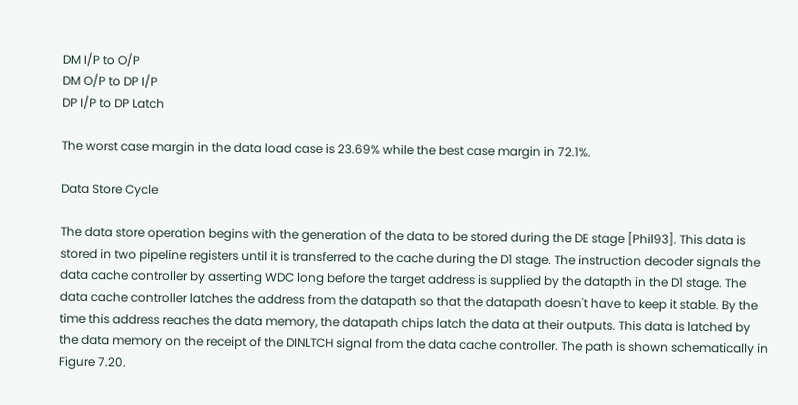DM I/P to O/P
DM O/P to DP I/P
DP I/P to DP Latch

The worst case margin in the data load case is 23.69% while the best case margin in 72.1%.

Data Store Cycle

The data store operation begins with the generation of the data to be stored during the DE stage [Phil93]. This data is stored in two pipeline registers until it is transferred to the cache during the D1 stage. The instruction decoder signals the data cache controller by asserting WDC long before the target address is supplied by the datapth in the D1 stage. The data cache controller latches the address from the datapath so that the datapath doesn't have to keep it stable. By the time this address reaches the data memory, the datapath chips latch the data at their outputs. This data is latched by the data memory on the receipt of the DINLTCH signal from the data cache controller. The path is shown schematically in Figure 7.20.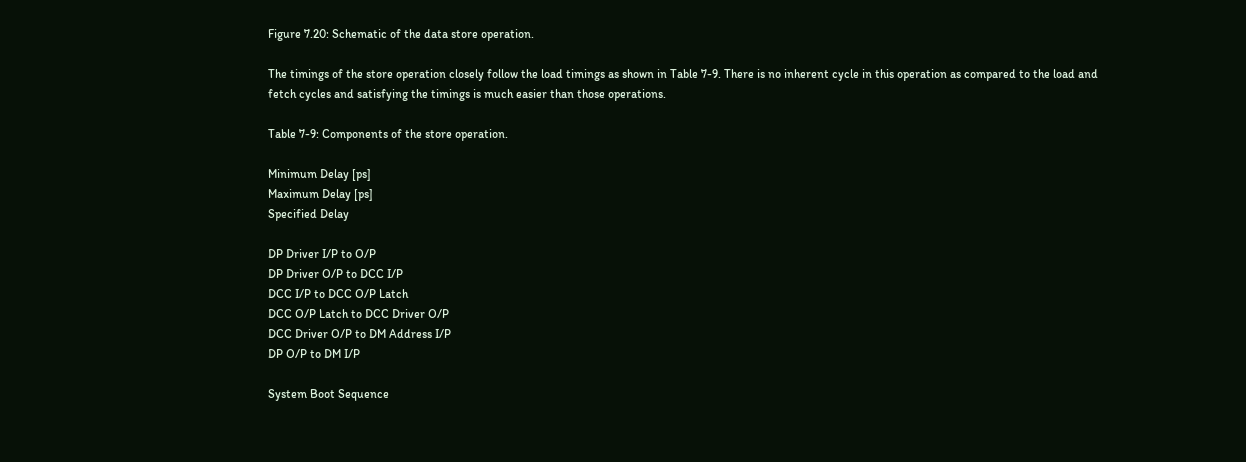Figure 7.20: Schematic of the data store operation.

The timings of the store operation closely follow the load timings as shown in Table 7-9. There is no inherent cycle in this operation as compared to the load and fetch cycles and satisfying the timings is much easier than those operations.

Table 7-9: Components of the store operation.

Minimum Delay [ps]
Maximum Delay [ps]
Specified Delay

DP Driver I/P to O/P
DP Driver O/P to DCC I/P
DCC I/P to DCC O/P Latch
DCC O/P Latch to DCC Driver O/P
DCC Driver O/P to DM Address I/P
DP O/P to DM I/P

System Boot Sequence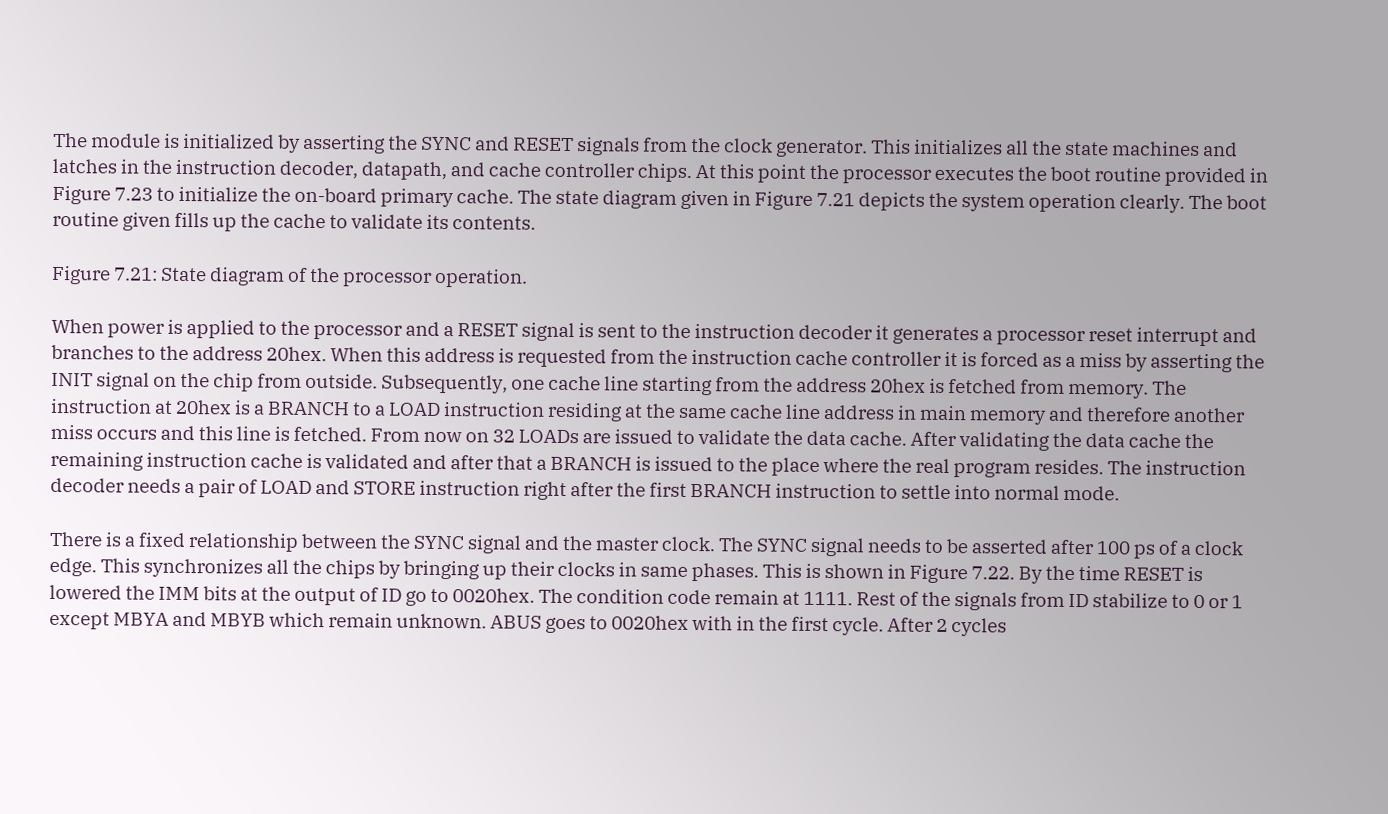The module is initialized by asserting the SYNC and RESET signals from the clock generator. This initializes all the state machines and latches in the instruction decoder, datapath, and cache controller chips. At this point the processor executes the boot routine provided in Figure 7.23 to initialize the on-board primary cache. The state diagram given in Figure 7.21 depicts the system operation clearly. The boot routine given fills up the cache to validate its contents.

Figure 7.21: State diagram of the processor operation.

When power is applied to the processor and a RESET signal is sent to the instruction decoder it generates a processor reset interrupt and branches to the address 20hex. When this address is requested from the instruction cache controller it is forced as a miss by asserting the INIT signal on the chip from outside. Subsequently, one cache line starting from the address 20hex is fetched from memory. The instruction at 20hex is a BRANCH to a LOAD instruction residing at the same cache line address in main memory and therefore another miss occurs and this line is fetched. From now on 32 LOADs are issued to validate the data cache. After validating the data cache the remaining instruction cache is validated and after that a BRANCH is issued to the place where the real program resides. The instruction decoder needs a pair of LOAD and STORE instruction right after the first BRANCH instruction to settle into normal mode.

There is a fixed relationship between the SYNC signal and the master clock. The SYNC signal needs to be asserted after 100 ps of a clock edge. This synchronizes all the chips by bringing up their clocks in same phases. This is shown in Figure 7.22. By the time RESET is lowered the IMM bits at the output of ID go to 0020hex. The condition code remain at 1111. Rest of the signals from ID stabilize to 0 or 1 except MBYA and MBYB which remain unknown. ABUS goes to 0020hex with in the first cycle. After 2 cycles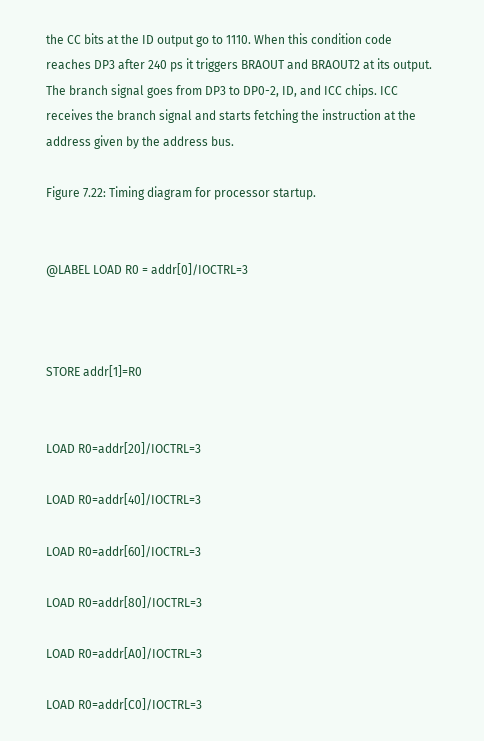the CC bits at the ID output go to 1110. When this condition code reaches DP3 after 240 ps it triggers BRAOUT and BRAOUT2 at its output. The branch signal goes from DP3 to DP0-2, ID, and ICC chips. ICC receives the branch signal and starts fetching the instruction at the address given by the address bus.

Figure 7.22: Timing diagram for processor startup.


@LABEL LOAD R0 = addr[0]/IOCTRL=3



STORE addr[1]=R0


LOAD R0=addr[20]/IOCTRL=3

LOAD R0=addr[40]/IOCTRL=3

LOAD R0=addr[60]/IOCTRL=3

LOAD R0=addr[80]/IOCTRL=3

LOAD R0=addr[A0]/IOCTRL=3

LOAD R0=addr[C0]/IOCTRL=3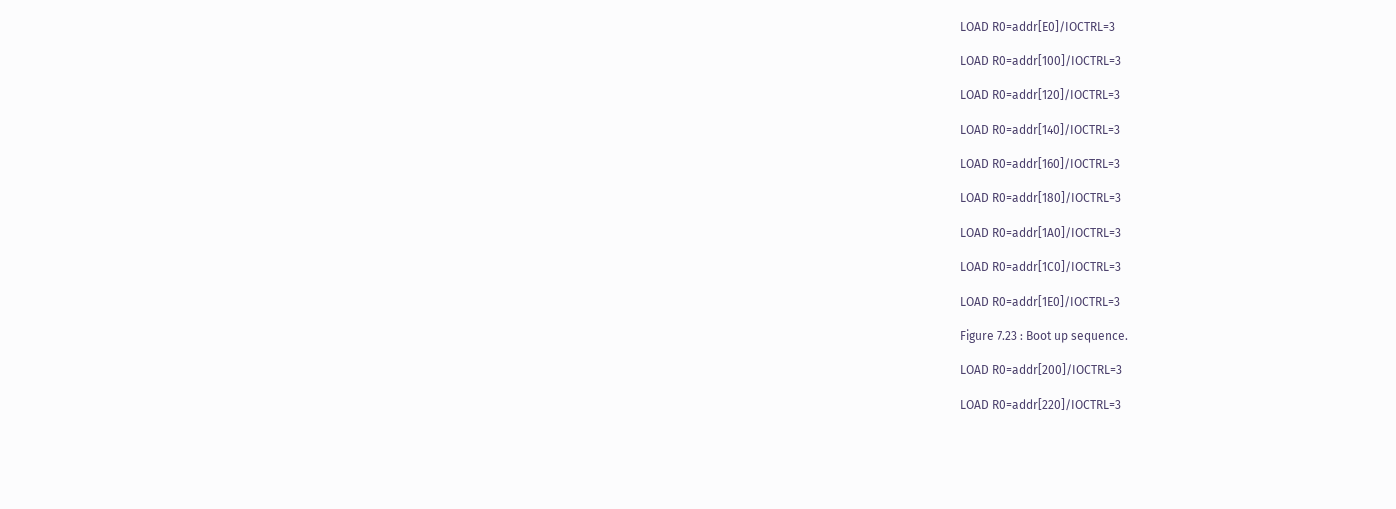LOAD R0=addr[E0]/IOCTRL=3

LOAD R0=addr[100]/IOCTRL=3

LOAD R0=addr[120]/IOCTRL=3

LOAD R0=addr[140]/IOCTRL=3

LOAD R0=addr[160]/IOCTRL=3

LOAD R0=addr[180]/IOCTRL=3

LOAD R0=addr[1A0]/IOCTRL=3

LOAD R0=addr[1C0]/IOCTRL=3

LOAD R0=addr[1E0]/IOCTRL=3

Figure 7.23 : Boot up sequence.

LOAD R0=addr[200]/IOCTRL=3

LOAD R0=addr[220]/IOCTRL=3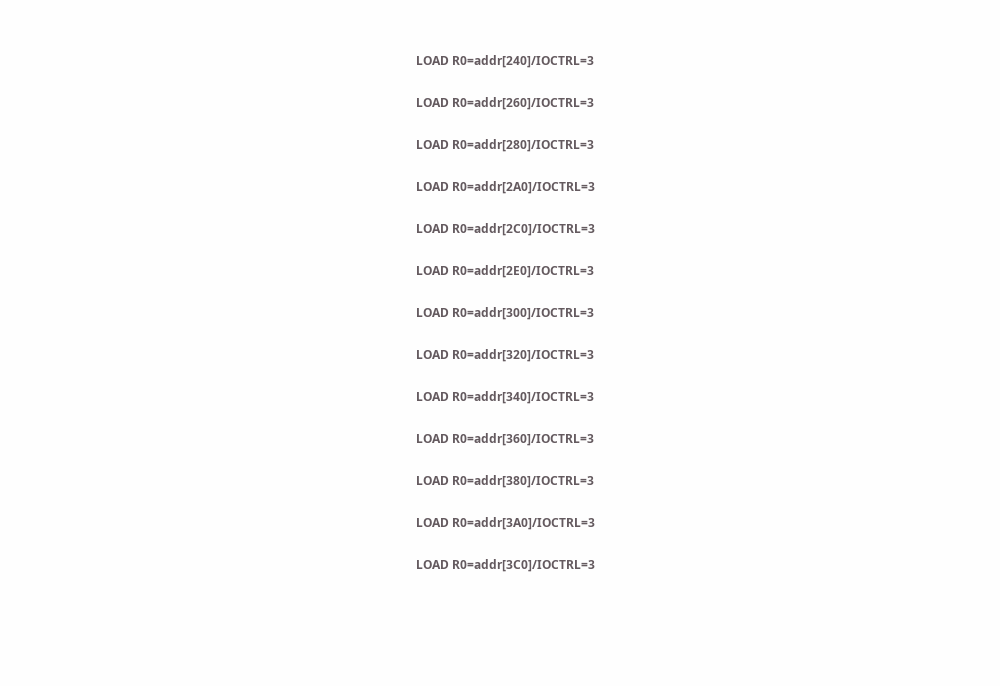LOAD R0=addr[240]/IOCTRL=3

LOAD R0=addr[260]/IOCTRL=3

LOAD R0=addr[280]/IOCTRL=3

LOAD R0=addr[2A0]/IOCTRL=3

LOAD R0=addr[2C0]/IOCTRL=3

LOAD R0=addr[2E0]/IOCTRL=3

LOAD R0=addr[300]/IOCTRL=3

LOAD R0=addr[320]/IOCTRL=3

LOAD R0=addr[340]/IOCTRL=3

LOAD R0=addr[360]/IOCTRL=3

LOAD R0=addr[380]/IOCTRL=3

LOAD R0=addr[3A0]/IOCTRL=3

LOAD R0=addr[3C0]/IOCTRL=3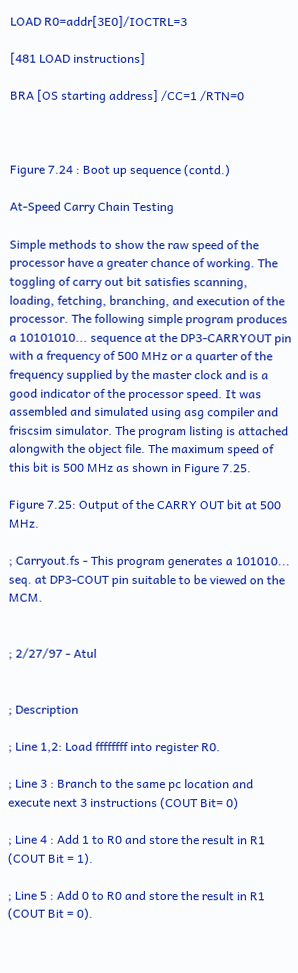LOAD R0=addr[3E0]/IOCTRL=3

[481 LOAD instructions]

BRA [OS starting address] /CC=1 /RTN=0



Figure 7.24 : Boot up sequence (contd.)

At-Speed Carry Chain Testing

Simple methods to show the raw speed of the processor have a greater chance of working. The toggling of carry out bit satisfies scanning, loading, fetching, branching, and execution of the processor. The following simple program produces a 10101010... sequence at the DP3-CARRYOUT pin with a frequency of 500 MHz or a quarter of the frequency supplied by the master clock and is a good indicator of the processor speed. It was assembled and simulated using asg compiler and friscsim simulator. The program listing is attached alongwith the object file. The maximum speed of this bit is 500 MHz as shown in Figure 7.25.

Figure 7.25: Output of the CARRY OUT bit at 500 MHz.

; Carryout.fs - This program generates a 101010... seq. at DP3-COUT pin suitable to be viewed on the MCM.


; 2/27/97 - Atul


; Description

; Line 1,2: Load ffffffff into register R0.

; Line 3 : Branch to the same pc location and execute next 3 instructions (COUT Bit= 0)

; Line 4 : Add 1 to R0 and store the result in R1 (COUT Bit = 1).

; Line 5 : Add 0 to R0 and store the result in R1 (COUT Bit = 0).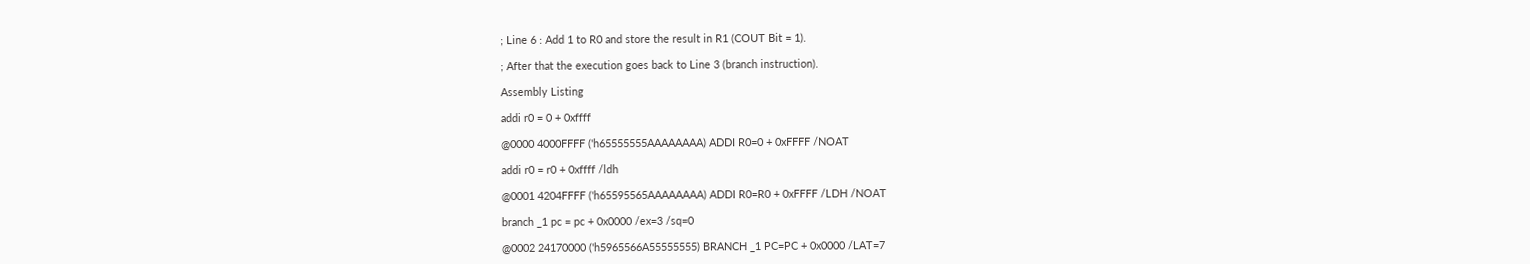; Line 6 : Add 1 to R0 and store the result in R1 (COUT Bit = 1).

; After that the execution goes back to Line 3 (branch instruction).

Assembly Listing

addi r0 = 0 + 0xffff

@0000 4000FFFF ('h65555555AAAAAAAA) ADDI R0=0 + 0xFFFF /NOAT

addi r0 = r0 + 0xffff /ldh

@0001 4204FFFF ('h65595565AAAAAAAA) ADDI R0=R0 + 0xFFFF /LDH /NOAT

branch _1 pc = pc + 0x0000 /ex=3 /sq=0

@0002 24170000 ('h5965566A55555555) BRANCH _1 PC=PC + 0x0000 /LAT=7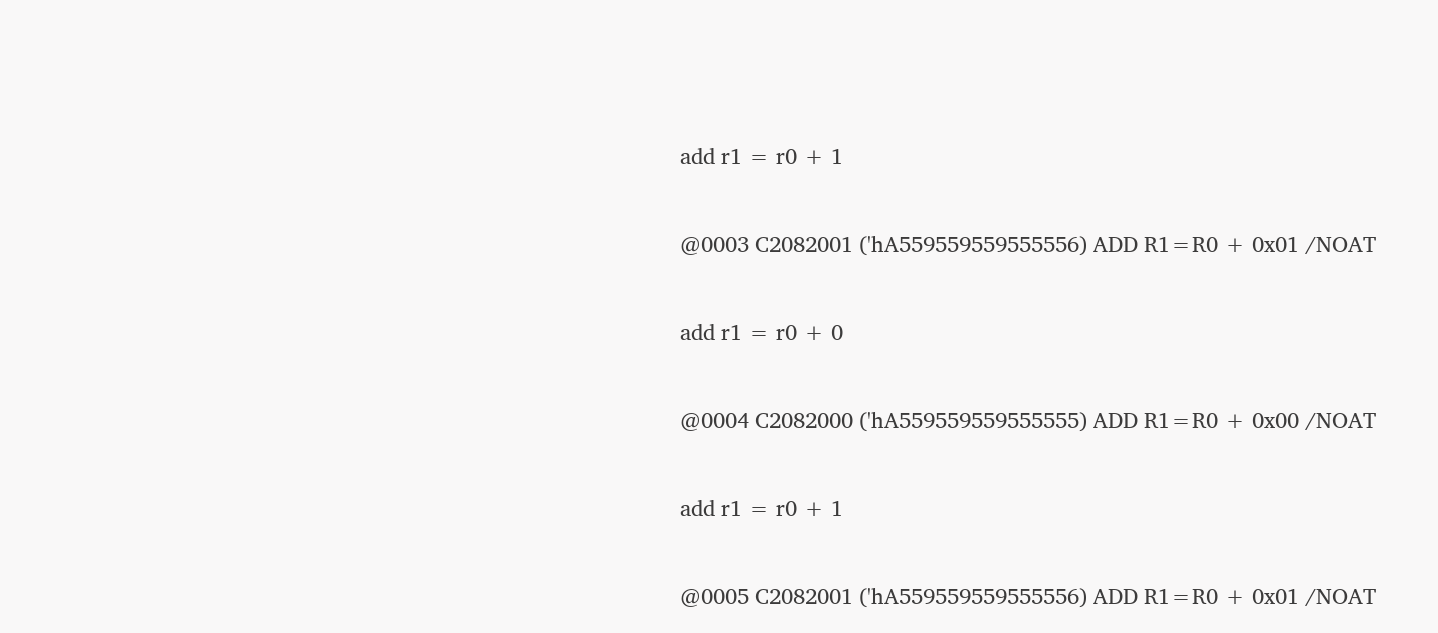add r1 = r0 + 1

@0003 C2082001 ('hA559559559555556) ADD R1=R0 + 0x01 /NOAT

add r1 = r0 + 0

@0004 C2082000 ('hA559559559555555) ADD R1=R0 + 0x00 /NOAT

add r1 = r0 + 1

@0005 C2082001 ('hA559559559555556) ADD R1=R0 + 0x01 /NOAT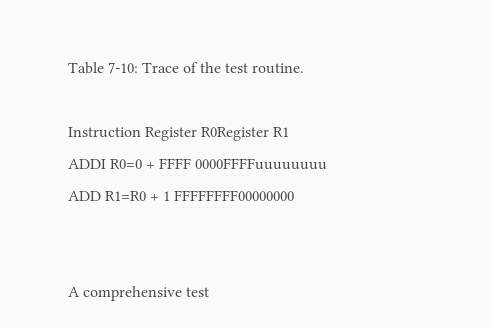Table 7-10: Trace of the test routine.

Instruction Register R0Register R1
ADDI R0=0 + FFFF 0000FFFFuuuuuuuu
ADD R1=R0 + 1 FFFFFFFF00000000


A comprehensive test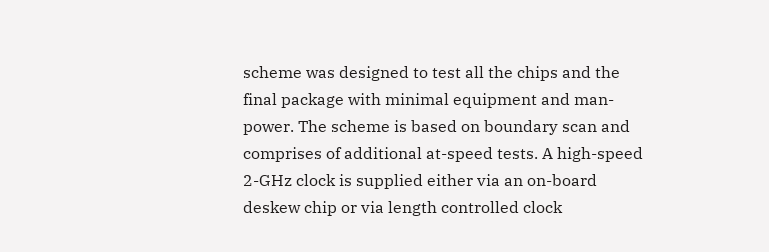scheme was designed to test all the chips and the final package with minimal equipment and man-power. The scheme is based on boundary scan and comprises of additional at-speed tests. A high-speed 2-GHz clock is supplied either via an on-board deskew chip or via length controlled clock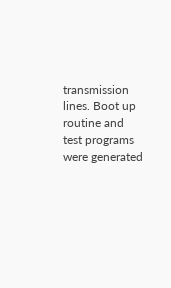transmission lines. Boot up routine and test programs were generated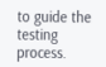to guide the testing process.